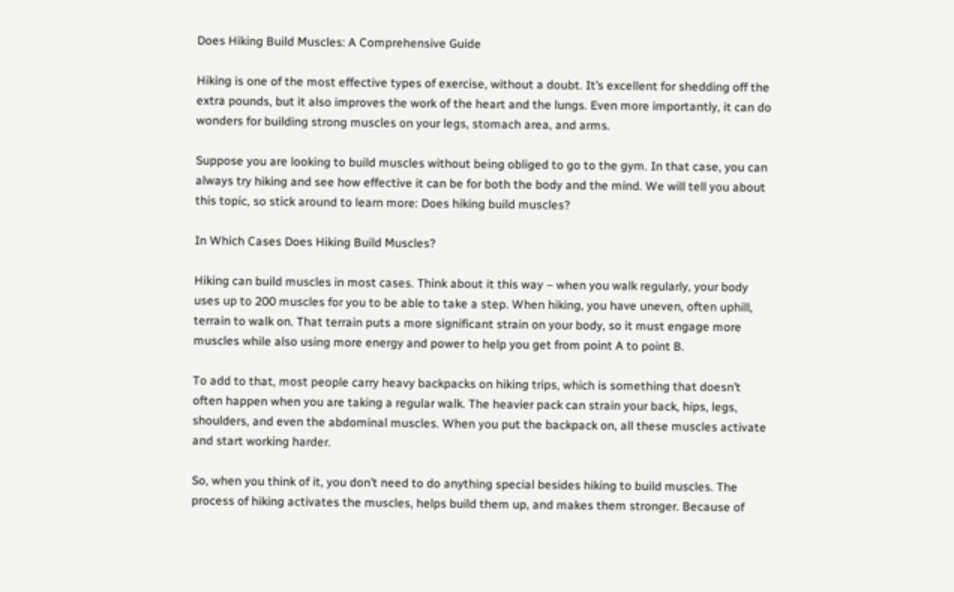Does Hiking Build Muscles: A Comprehensive Guide

Hiking is one of the most effective types of exercise, without a doubt. It’s excellent for shedding off the extra pounds, but it also improves the work of the heart and the lungs. Even more importantly, it can do wonders for building strong muscles on your legs, stomach area, and arms.

Suppose you are looking to build muscles without being obliged to go to the gym. In that case, you can always try hiking and see how effective it can be for both the body and the mind. We will tell you about this topic, so stick around to learn more: Does hiking build muscles?

In Which Cases Does Hiking Build Muscles?

Hiking can build muscles in most cases. Think about it this way – when you walk regularly, your body uses up to 200 muscles for you to be able to take a step. When hiking, you have uneven, often uphill, terrain to walk on. That terrain puts a more significant strain on your body, so it must engage more muscles while also using more energy and power to help you get from point A to point B.

To add to that, most people carry heavy backpacks on hiking trips, which is something that doesn’t often happen when you are taking a regular walk. The heavier pack can strain your back, hips, legs, shoulders, and even the abdominal muscles. When you put the backpack on, all these muscles activate and start working harder.

So, when you think of it, you don’t need to do anything special besides hiking to build muscles. The process of hiking activates the muscles, helps build them up, and makes them stronger. Because of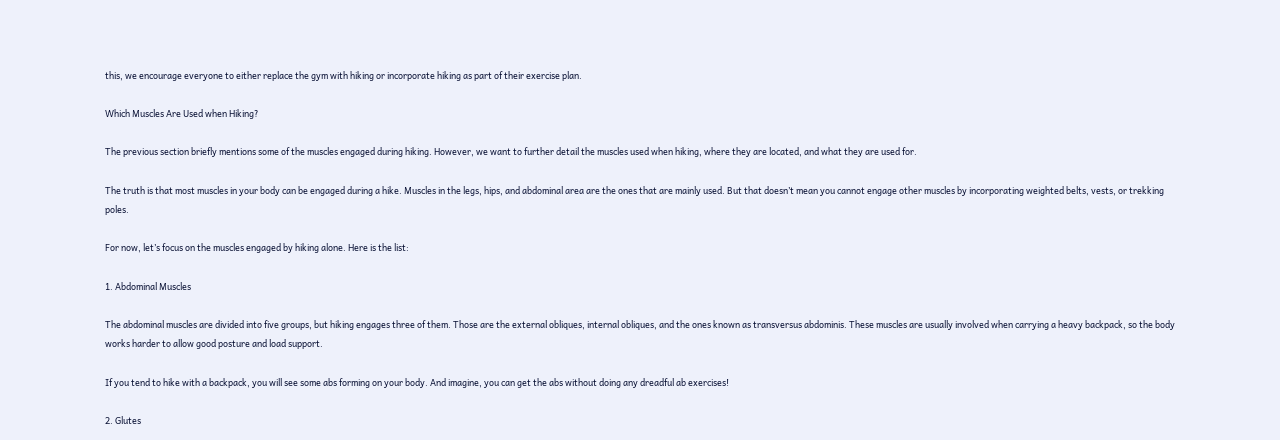this, we encourage everyone to either replace the gym with hiking or incorporate hiking as part of their exercise plan.

Which Muscles Are Used when Hiking?

The previous section briefly mentions some of the muscles engaged during hiking. However, we want to further detail the muscles used when hiking, where they are located, and what they are used for.

The truth is that most muscles in your body can be engaged during a hike. Muscles in the legs, hips, and abdominal area are the ones that are mainly used. But that doesn’t mean you cannot engage other muscles by incorporating weighted belts, vests, or trekking poles.

For now, let’s focus on the muscles engaged by hiking alone. Here is the list:

1. Abdominal Muscles

The abdominal muscles are divided into five groups, but hiking engages three of them. Those are the external obliques, internal obliques, and the ones known as transversus abdominis. These muscles are usually involved when carrying a heavy backpack, so the body works harder to allow good posture and load support.

If you tend to hike with a backpack, you will see some abs forming on your body. And imagine, you can get the abs without doing any dreadful ab exercises!

2. Glutes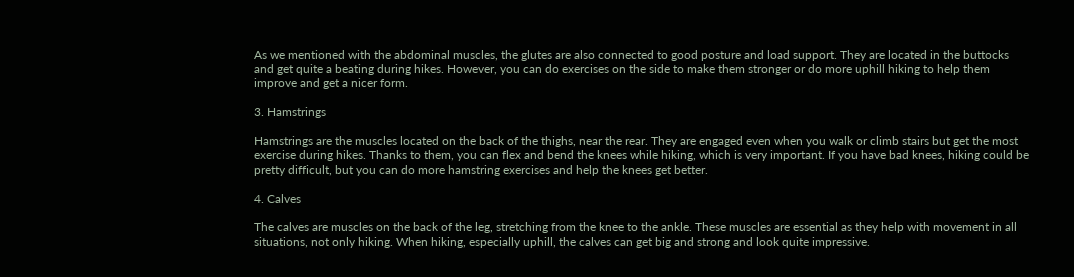As we mentioned with the abdominal muscles, the glutes are also connected to good posture and load support. They are located in the buttocks and get quite a beating during hikes. However, you can do exercises on the side to make them stronger or do more uphill hiking to help them improve and get a nicer form.

3. Hamstrings

Hamstrings are the muscles located on the back of the thighs, near the rear. They are engaged even when you walk or climb stairs but get the most exercise during hikes. Thanks to them, you can flex and bend the knees while hiking, which is very important. If you have bad knees, hiking could be pretty difficult, but you can do more hamstring exercises and help the knees get better.

4. Calves

The calves are muscles on the back of the leg, stretching from the knee to the ankle. These muscles are essential as they help with movement in all situations, not only hiking. When hiking, especially uphill, the calves can get big and strong and look quite impressive.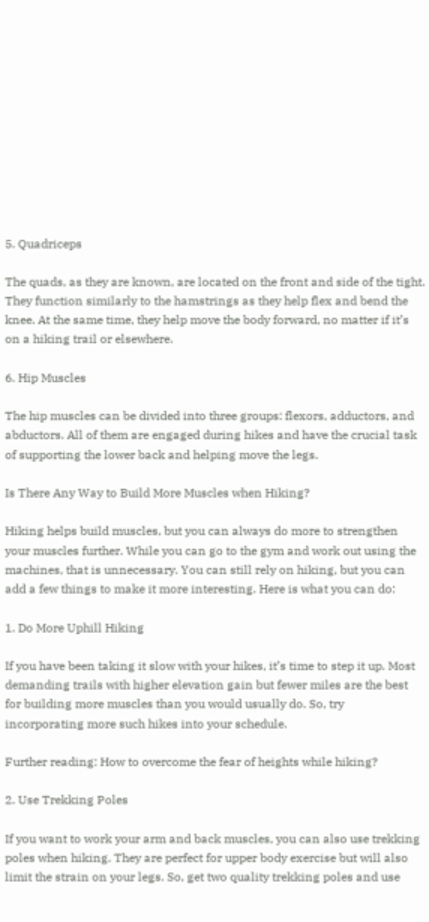5. Quadriceps

The quads, as they are known, are located on the front and side of the tight. They function similarly to the hamstrings as they help flex and bend the knee. At the same time, they help move the body forward, no matter if it’s on a hiking trail or elsewhere.

6. Hip Muscles

The hip muscles can be divided into three groups: flexors, adductors, and abductors. All of them are engaged during hikes and have the crucial task of supporting the lower back and helping move the legs.

Is There Any Way to Build More Muscles when Hiking?

Hiking helps build muscles, but you can always do more to strengthen your muscles further. While you can go to the gym and work out using the machines, that is unnecessary. You can still rely on hiking, but you can add a few things to make it more interesting. Here is what you can do:

1. Do More Uphill Hiking

If you have been taking it slow with your hikes, it’s time to step it up. Most demanding trails with higher elevation gain but fewer miles are the best for building more muscles than you would usually do. So, try incorporating more such hikes into your schedule.

Further reading: How to overcome the fear of heights while hiking?

2. Use Trekking Poles

If you want to work your arm and back muscles, you can also use trekking poles when hiking. They are perfect for upper body exercise but will also limit the strain on your legs. So, get two quality trekking poles and use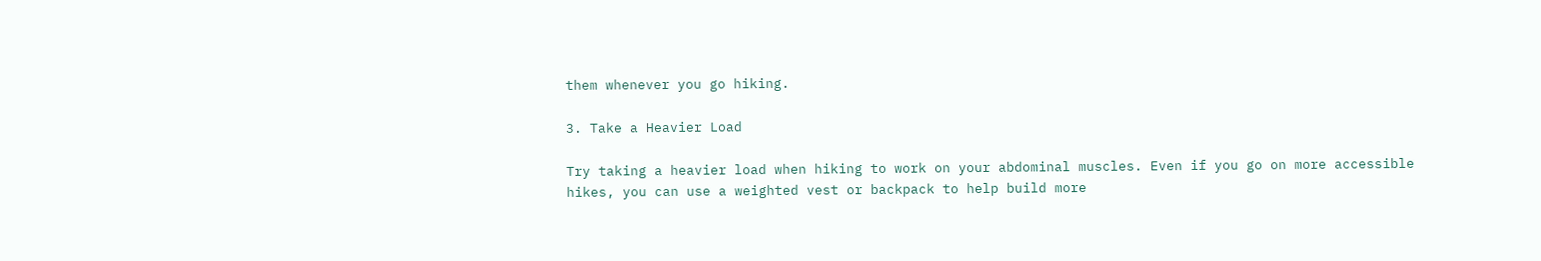them whenever you go hiking.

3. Take a Heavier Load

Try taking a heavier load when hiking to work on your abdominal muscles. Even if you go on more accessible hikes, you can use a weighted vest or backpack to help build more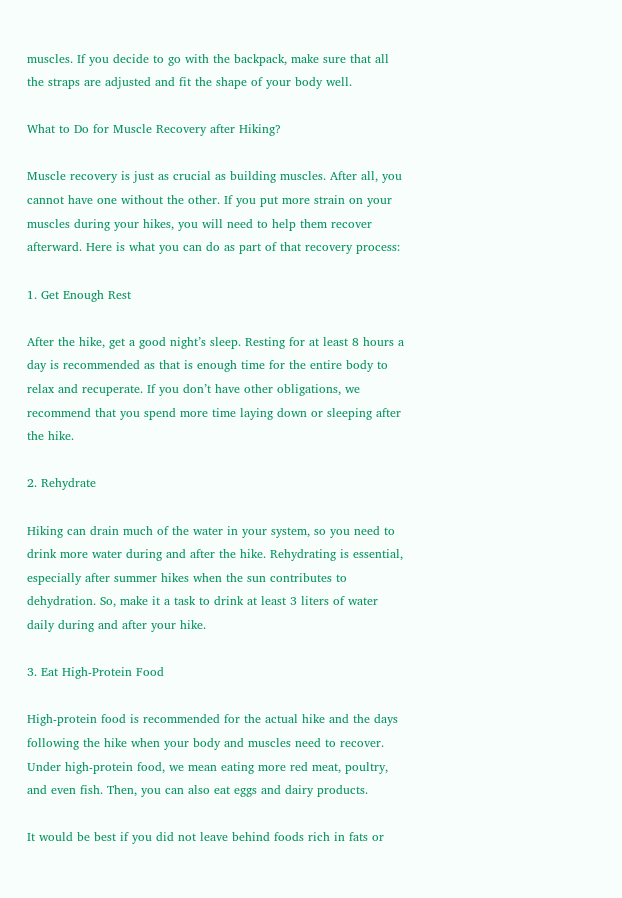muscles. If you decide to go with the backpack, make sure that all the straps are adjusted and fit the shape of your body well.

What to Do for Muscle Recovery after Hiking?

Muscle recovery is just as crucial as building muscles. After all, you cannot have one without the other. If you put more strain on your muscles during your hikes, you will need to help them recover afterward. Here is what you can do as part of that recovery process:

1. Get Enough Rest

After the hike, get a good night’s sleep. Resting for at least 8 hours a day is recommended as that is enough time for the entire body to relax and recuperate. If you don’t have other obligations, we recommend that you spend more time laying down or sleeping after the hike.

2. Rehydrate

Hiking can drain much of the water in your system, so you need to drink more water during and after the hike. Rehydrating is essential, especially after summer hikes when the sun contributes to dehydration. So, make it a task to drink at least 3 liters of water daily during and after your hike.

3. Eat High-Protein Food

High-protein food is recommended for the actual hike and the days following the hike when your body and muscles need to recover. Under high-protein food, we mean eating more red meat, poultry, and even fish. Then, you can also eat eggs and dairy products.

It would be best if you did not leave behind foods rich in fats or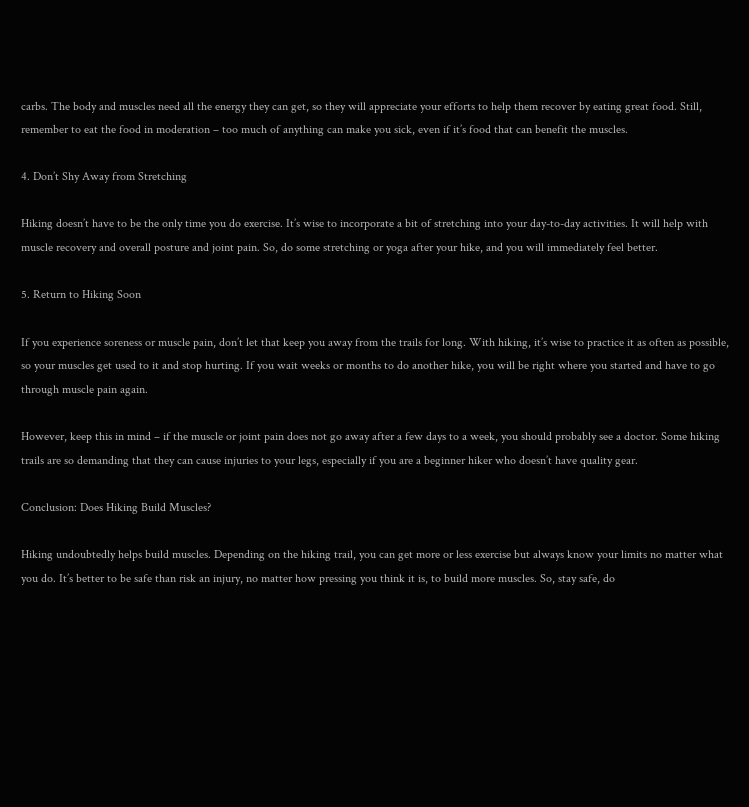carbs. The body and muscles need all the energy they can get, so they will appreciate your efforts to help them recover by eating great food. Still, remember to eat the food in moderation – too much of anything can make you sick, even if it’s food that can benefit the muscles.

4. Don’t Shy Away from Stretching

Hiking doesn’t have to be the only time you do exercise. It’s wise to incorporate a bit of stretching into your day-to-day activities. It will help with muscle recovery and overall posture and joint pain. So, do some stretching or yoga after your hike, and you will immediately feel better.

5. Return to Hiking Soon

If you experience soreness or muscle pain, don’t let that keep you away from the trails for long. With hiking, it’s wise to practice it as often as possible, so your muscles get used to it and stop hurting. If you wait weeks or months to do another hike, you will be right where you started and have to go through muscle pain again.

However, keep this in mind – if the muscle or joint pain does not go away after a few days to a week, you should probably see a doctor. Some hiking trails are so demanding that they can cause injuries to your legs, especially if you are a beginner hiker who doesn’t have quality gear.

Conclusion: Does Hiking Build Muscles?

Hiking undoubtedly helps build muscles. Depending on the hiking trail, you can get more or less exercise but always know your limits no matter what you do. It’s better to be safe than risk an injury, no matter how pressing you think it is, to build more muscles. So, stay safe, do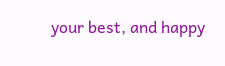your best, and happy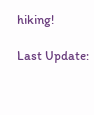hiking!

Last Update: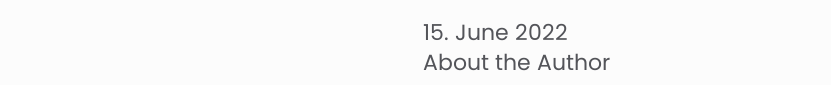15. June 2022
About the Author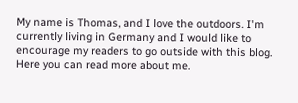My name is Thomas, and I love the outdoors. I'm currently living in Germany and I would like to encourage my readers to go outside with this blog. Here you can read more about me.